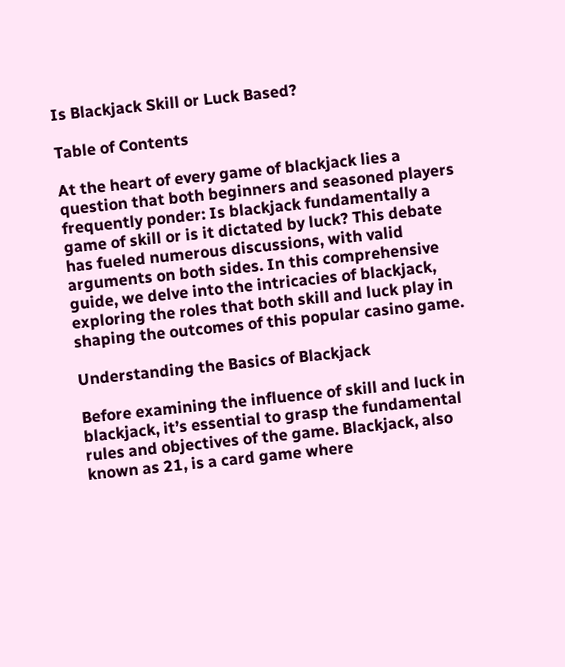Is Blackjack Skill or Luck Based?

Table of Contents

At the heart of every game of blackjack lies a question that both beginners and seasoned players frequently ponder: Is blackjack fundamentally a game of skill or is it dictated by luck? This debate has fueled numerous discussions, with valid arguments on both sides. In this comprehensive guide, we delve into the intricacies of blackjack, exploring the roles that both skill and luck play in shaping the outcomes of this popular casino game.

Understanding the Basics of Blackjack

Before examining the influence of skill and luck in blackjack, it’s essential to grasp the fundamental rules and objectives of the game. Blackjack, also known as 21, is a card game where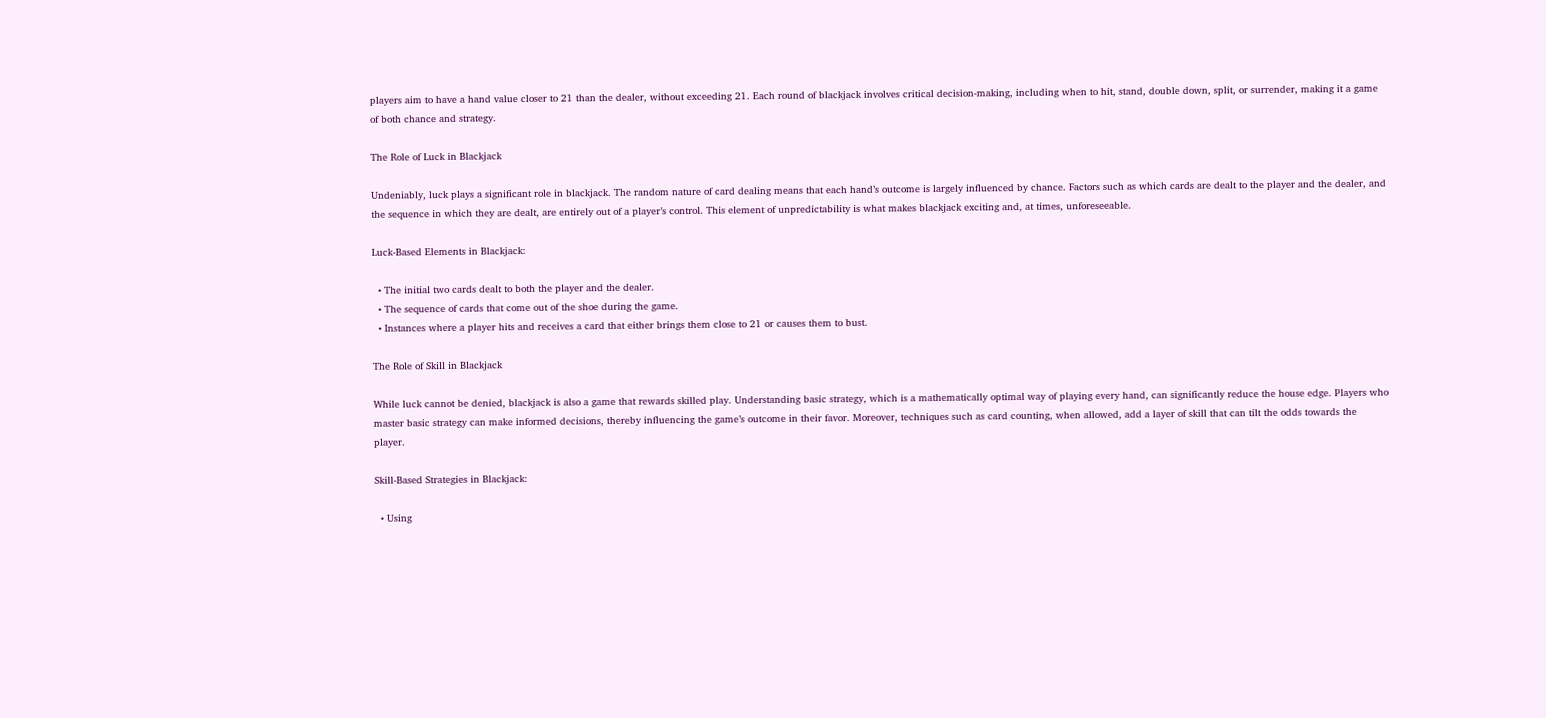players aim to have a hand value closer to 21 than the dealer, without exceeding 21. Each round of blackjack involves critical decision-making, including when to hit, stand, double down, split, or surrender, making it a game of both chance and strategy.

The Role of Luck in Blackjack

Undeniably, luck plays a significant role in blackjack. The random nature of card dealing means that each hand’s outcome is largely influenced by chance. Factors such as which cards are dealt to the player and the dealer, and the sequence in which they are dealt, are entirely out of a player’s control. This element of unpredictability is what makes blackjack exciting and, at times, unforeseeable.

Luck-Based Elements in Blackjack:

  • The initial two cards dealt to both the player and the dealer.
  • The sequence of cards that come out of the shoe during the game.
  • Instances where a player hits and receives a card that either brings them close to 21 or causes them to bust.

The Role of Skill in Blackjack

While luck cannot be denied, blackjack is also a game that rewards skilled play. Understanding basic strategy, which is a mathematically optimal way of playing every hand, can significantly reduce the house edge. Players who master basic strategy can make informed decisions, thereby influencing the game’s outcome in their favor. Moreover, techniques such as card counting, when allowed, add a layer of skill that can tilt the odds towards the player.

Skill-Based Strategies in Blackjack:

  • Using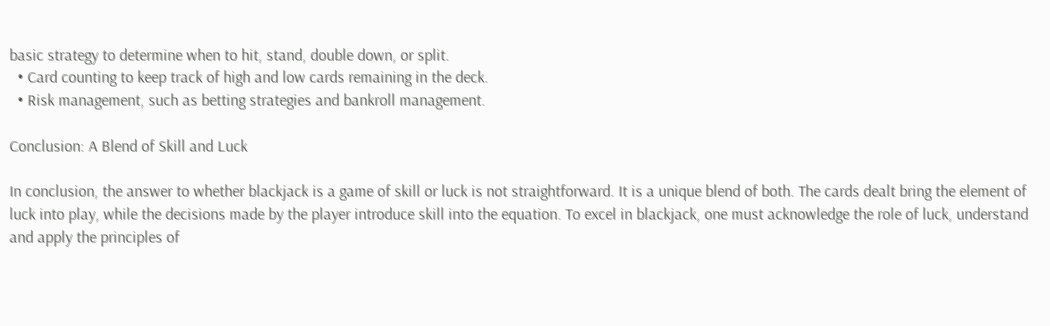basic strategy to determine when to hit, stand, double down, or split.
  • Card counting to keep track of high and low cards remaining in the deck.
  • Risk management, such as betting strategies and bankroll management.

Conclusion: A Blend of Skill and Luck

In conclusion, the answer to whether blackjack is a game of skill or luck is not straightforward. It is a unique blend of both. The cards dealt bring the element of luck into play, while the decisions made by the player introduce skill into the equation. To excel in blackjack, one must acknowledge the role of luck, understand and apply the principles of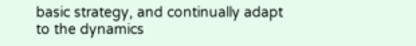basic strategy, and continually adapt to the dynamics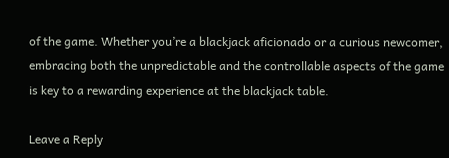of the game. Whether you’re a blackjack aficionado or a curious newcomer, embracing both the unpredictable and the controllable aspects of the game is key to a rewarding experience at the blackjack table.

Leave a Reply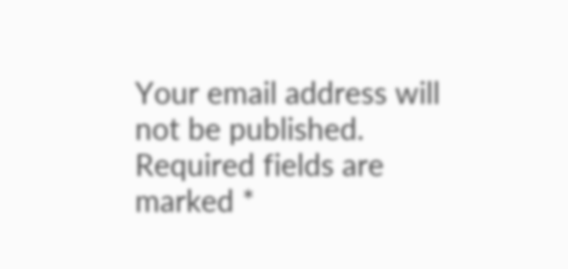Your email address will not be published. Required fields are marked *